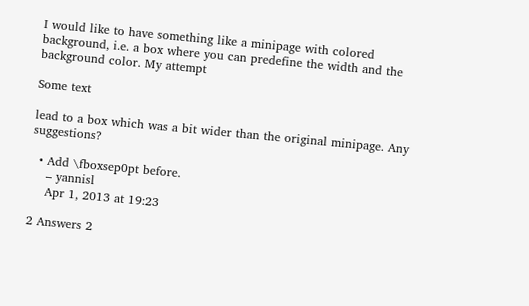I would like to have something like a minipage with colored background, i.e. a box where you can predefine the width and the background color. My attempt

Some text

lead to a box which was a bit wider than the original minipage. Any suggestions?

  • Add \fboxsep0pt before.
    – yannisl
    Apr 1, 2013 at 19:23

2 Answers 2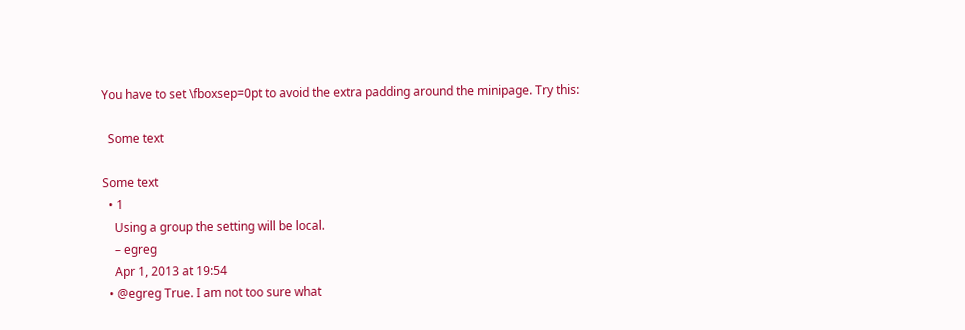You have to set \fboxsep=0pt to avoid the extra padding around the minipage. Try this:

  Some text

Some text
  • 1
    Using a group the setting will be local.
    – egreg
    Apr 1, 2013 at 19:54
  • @egreg True. I am not too sure what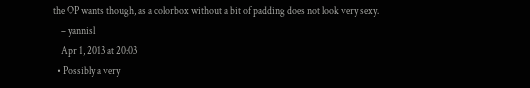the OP wants though, as a colorbox without a bit of padding does not look very sexy.
    – yannisl
    Apr 1, 2013 at 20:03
  • Possibly a very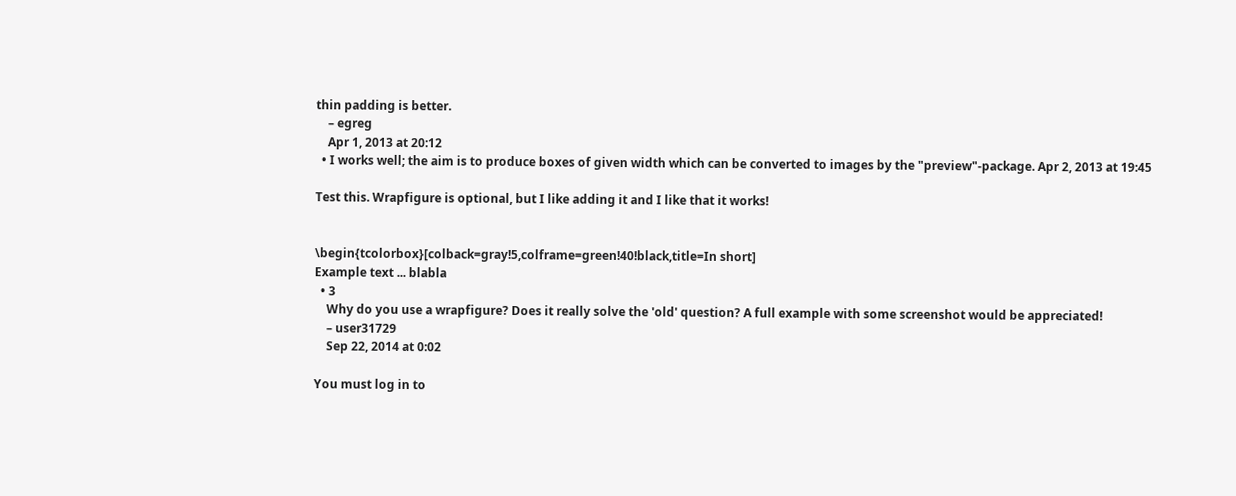thin padding is better.
    – egreg
    Apr 1, 2013 at 20:12
  • I works well; the aim is to produce boxes of given width which can be converted to images by the "preview"-package. Apr 2, 2013 at 19:45

Test this. Wrapfigure is optional, but I like adding it and I like that it works!


\begin{tcolorbox}[colback=gray!5,colframe=green!40!black,title=In short]
Example text ... blabla
  • 3
    Why do you use a wrapfigure? Does it really solve the 'old' question? A full example with some screenshot would be appreciated!
    – user31729
    Sep 22, 2014 at 0:02

You must log in to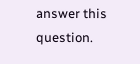answer this question.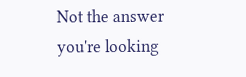Not the answer you're looking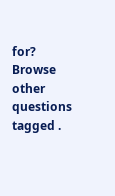for? Browse other questions tagged .